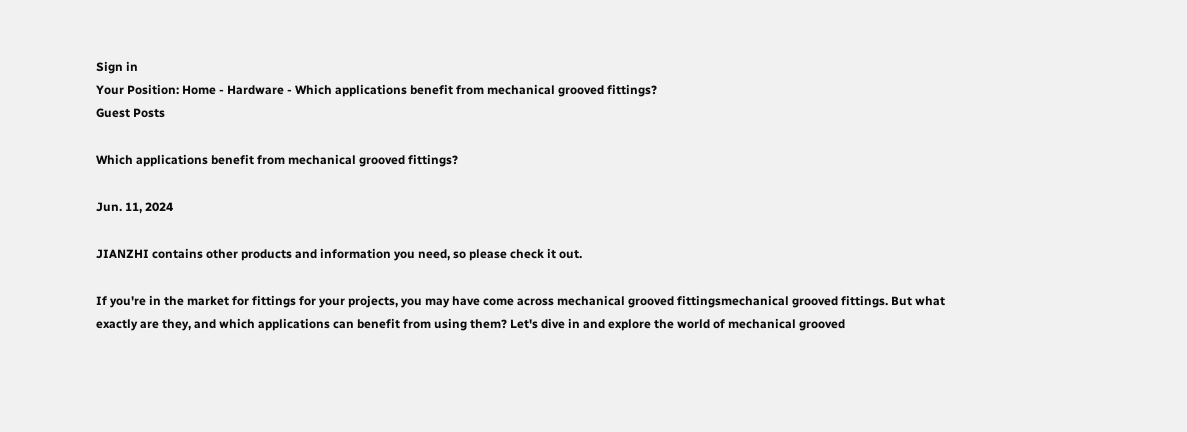Sign in
Your Position: Home - Hardware - Which applications benefit from mechanical grooved fittings?
Guest Posts

Which applications benefit from mechanical grooved fittings?

Jun. 11, 2024

JIANZHI contains other products and information you need, so please check it out.

If you're in the market for fittings for your projects, you may have come across mechanical grooved fittingsmechanical grooved fittings. But what exactly are they, and which applications can benefit from using them? Let's dive in and explore the world of mechanical grooved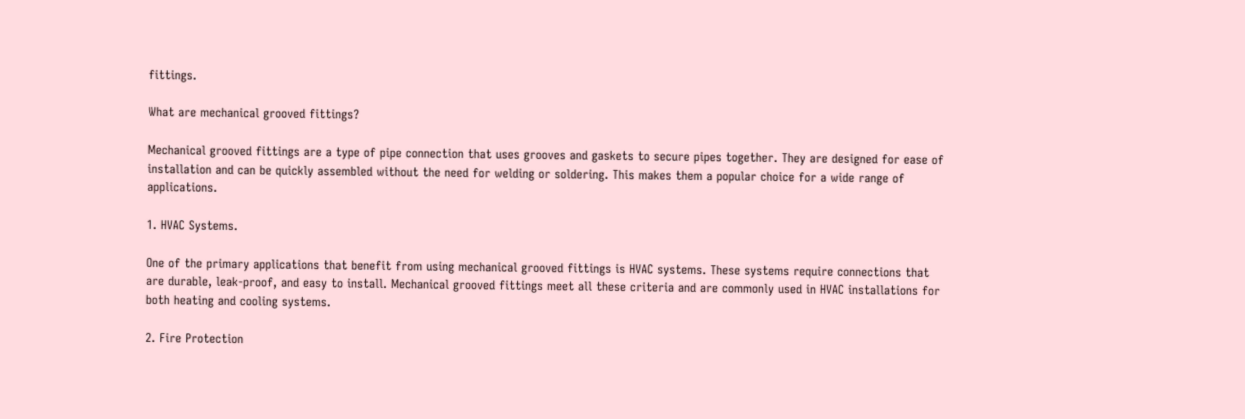fittings.

What are mechanical grooved fittings?

Mechanical grooved fittings are a type of pipe connection that uses grooves and gaskets to secure pipes together. They are designed for ease of installation and can be quickly assembled without the need for welding or soldering. This makes them a popular choice for a wide range of applications.

1. HVAC Systems.

One of the primary applications that benefit from using mechanical grooved fittings is HVAC systems. These systems require connections that are durable, leak-proof, and easy to install. Mechanical grooved fittings meet all these criteria and are commonly used in HVAC installations for both heating and cooling systems.

2. Fire Protection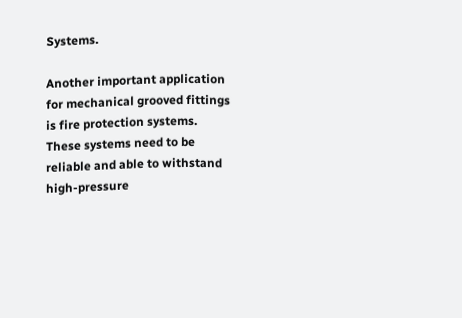Systems.

Another important application for mechanical grooved fittings is fire protection systems. These systems need to be reliable and able to withstand high-pressure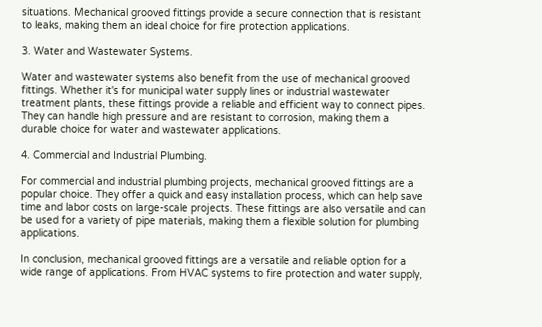situations. Mechanical grooved fittings provide a secure connection that is resistant to leaks, making them an ideal choice for fire protection applications.

3. Water and Wastewater Systems.

Water and wastewater systems also benefit from the use of mechanical grooved fittings. Whether it's for municipal water supply lines or industrial wastewater treatment plants, these fittings provide a reliable and efficient way to connect pipes. They can handle high pressure and are resistant to corrosion, making them a durable choice for water and wastewater applications.

4. Commercial and Industrial Plumbing.

For commercial and industrial plumbing projects, mechanical grooved fittings are a popular choice. They offer a quick and easy installation process, which can help save time and labor costs on large-scale projects. These fittings are also versatile and can be used for a variety of pipe materials, making them a flexible solution for plumbing applications.

In conclusion, mechanical grooved fittings are a versatile and reliable option for a wide range of applications. From HVAC systems to fire protection and water supply,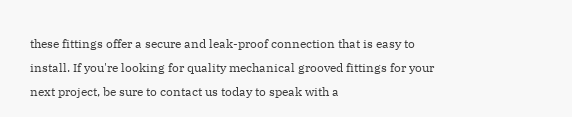these fittings offer a secure and leak-proof connection that is easy to install. If you're looking for quality mechanical grooved fittings for your next project, be sure to contact us today to speak with a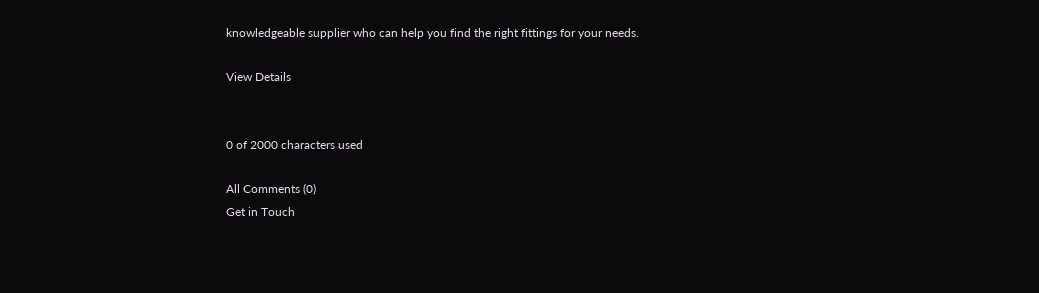knowledgeable supplier who can help you find the right fittings for your needs.

View Details


0 of 2000 characters used

All Comments (0)
Get in Touch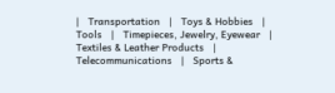|   Transportation   |   Toys & Hobbies   |   Tools   |   Timepieces, Jewelry, Eyewear   |   Textiles & Leather Products   |   Telecommunications   |   Sports &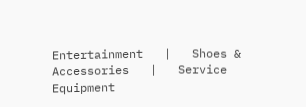Entertainment   |   Shoes & Accessories   |   Service Equipment